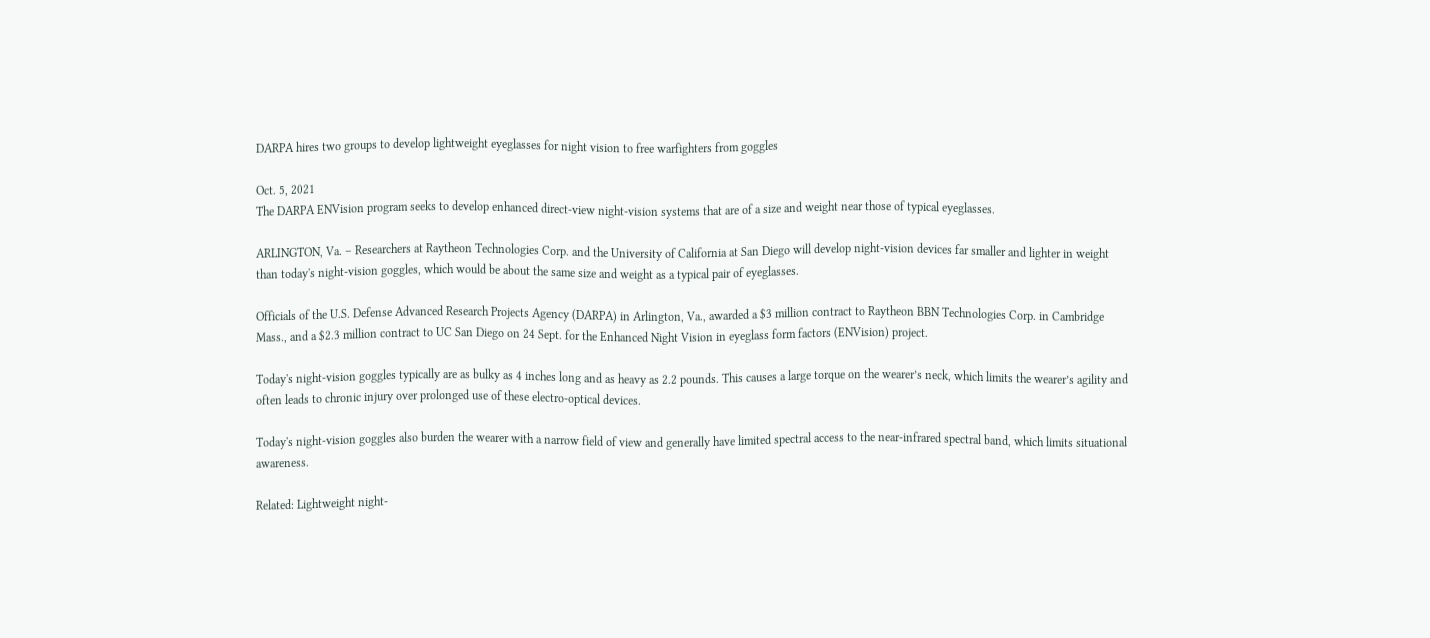DARPA hires two groups to develop lightweight eyeglasses for night vision to free warfighters from goggles

Oct. 5, 2021
The DARPA ENVision program seeks to develop enhanced direct-view night-vision systems that are of a size and weight near those of typical eyeglasses.

ARLINGTON, Va. – Researchers at Raytheon Technologies Corp. and the University of California at San Diego will develop night-vision devices far smaller and lighter in weight than today's night-vision goggles, which would be about the same size and weight as a typical pair of eyeglasses.

Officials of the U.S. Defense Advanced Research Projects Agency (DARPA) in Arlington, Va., awarded a $3 million contract to Raytheon BBN Technologies Corp. in Cambridge Mass., and a $2.3 million contract to UC San Diego on 24 Sept. for the Enhanced Night Vision in eyeglass form factors (ENVision) project.

Today's night-vision goggles typically are as bulky as 4 inches long and as heavy as 2.2 pounds. This causes a large torque on the wearer’s neck, which limits the wearer’s agility and often leads to chronic injury over prolonged use of these electro-optical devices.

Today's night-vision goggles also burden the wearer with a narrow field of view and generally have limited spectral access to the near-infrared spectral band, which limits situational awareness.

Related: Lightweight night-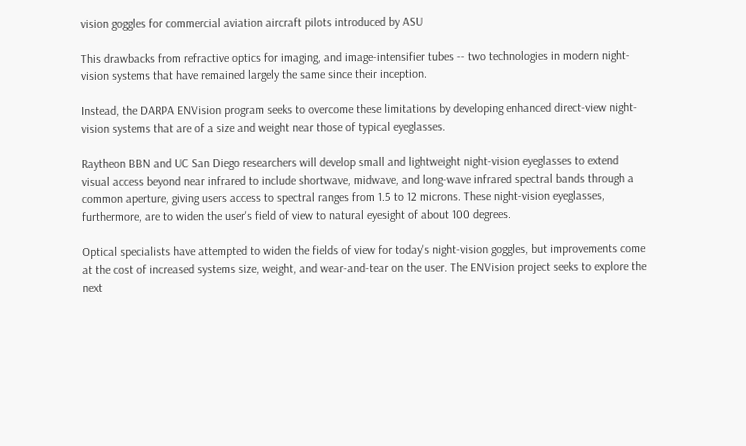vision goggles for commercial aviation aircraft pilots introduced by ASU

This drawbacks from refractive optics for imaging, and image-intensifier tubes -- two technologies in modern night-vision systems that have remained largely the same since their inception.

Instead, the DARPA ENVision program seeks to overcome these limitations by developing enhanced direct-view night-vision systems that are of a size and weight near those of typical eyeglasses.

Raytheon BBN and UC San Diego researchers will develop small and lightweight night-vision eyeglasses to extend visual access beyond near infrared to include shortwave, midwave, and long-wave infrared spectral bands through a common aperture, giving users access to spectral ranges from 1.5 to 12 microns. These night-vision eyeglasses, furthermore, are to widen the user's field of view to natural eyesight of about 100 degrees.

Optical specialists have attempted to widen the fields of view for today's night-vision goggles, but improvements come at the cost of increased systems size, weight, and wear-and-tear on the user. The ENVision project seeks to explore the next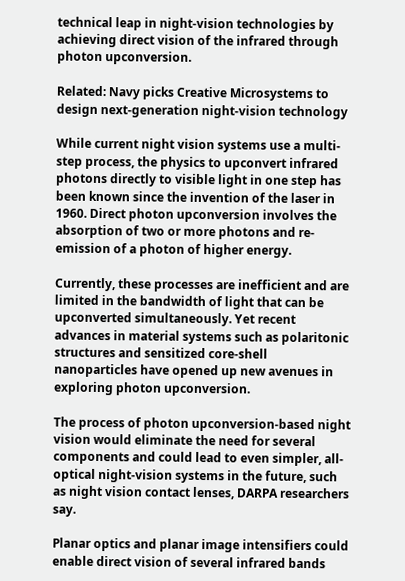technical leap in night-vision technologies by achieving direct vision of the infrared through photon upconversion.

Related: Navy picks Creative Microsystems to design next-generation night-vision technology

While current night vision systems use a multi-step process, the physics to upconvert infrared photons directly to visible light in one step has been known since the invention of the laser in 1960. Direct photon upconversion involves the absorption of two or more photons and re-emission of a photon of higher energy.

Currently, these processes are inefficient and are limited in the bandwidth of light that can be upconverted simultaneously. Yet recent advances in material systems such as polaritonic structures and sensitized core-shell nanoparticles have opened up new avenues in exploring photon upconversion.

The process of photon upconversion-based night vision would eliminate the need for several components and could lead to even simpler, all-optical night-vision systems in the future, such as night vision contact lenses, DARPA researchers say.

Planar optics and planar image intensifiers could enable direct vision of several infrared bands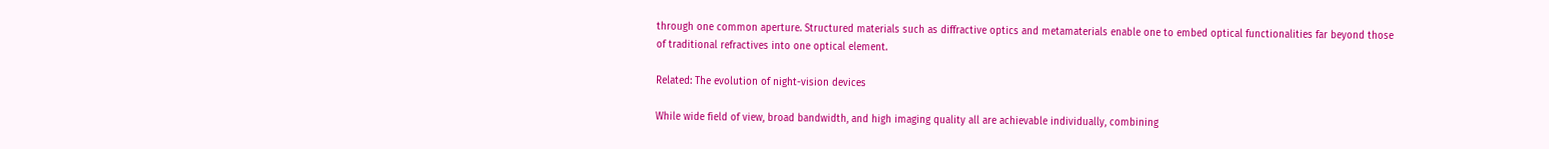through one common aperture. Structured materials such as diffractive optics and metamaterials enable one to embed optical functionalities far beyond those of traditional refractives into one optical element.

Related: The evolution of night-vision devices

While wide field of view, broad bandwidth, and high imaging quality all are achievable individually, combining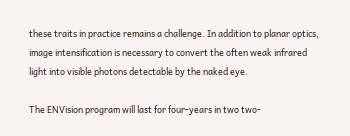these traits in practice remains a challenge. In addition to planar optics, image intensification is necessary to convert the often weak infrared light into visible photons detectable by the naked eye.

The ENVision program will last for four-years in two two-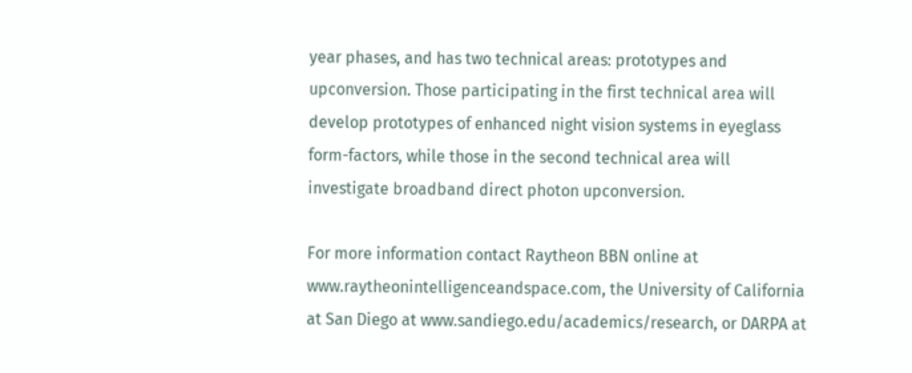year phases, and has two technical areas: prototypes and upconversion. Those participating in the first technical area will develop prototypes of enhanced night vision systems in eyeglass form-factors, while those in the second technical area will investigate broadband direct photon upconversion.

For more information contact Raytheon BBN online at www.raytheonintelligenceandspace.com, the University of California at San Diego at www.sandiego.edu/academics/research, or DARPA at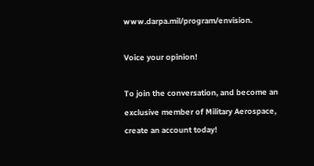www.darpa.mil/program/envision.

Voice your opinion!

To join the conversation, and become an exclusive member of Military Aerospace, create an account today!